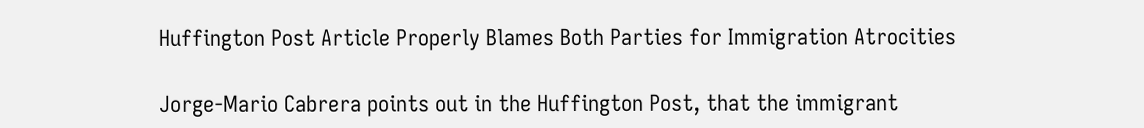Huffington Post Article Properly Blames Both Parties for Immigration Atrocities

Jorge-Mario Cabrera points out in the Huffington Post, that the immigrant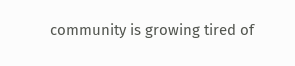community is growing tired of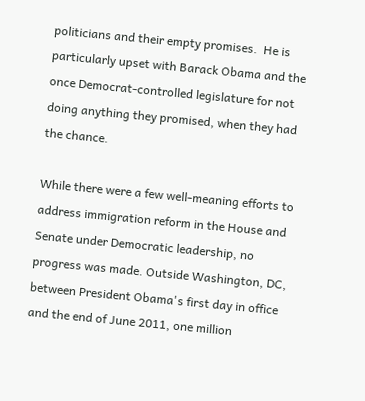politicians and their empty promises.  He is particularly upset with Barack Obama and the once Democrat-controlled legislature for not doing anything they promised, when they had the chance.

While there were a few well-meaning efforts to address immigration reform in the House and Senate under Democratic leadership, no progress was made. Outside Washington, DC, between President Obama's first day in office and the end of June 2011, one million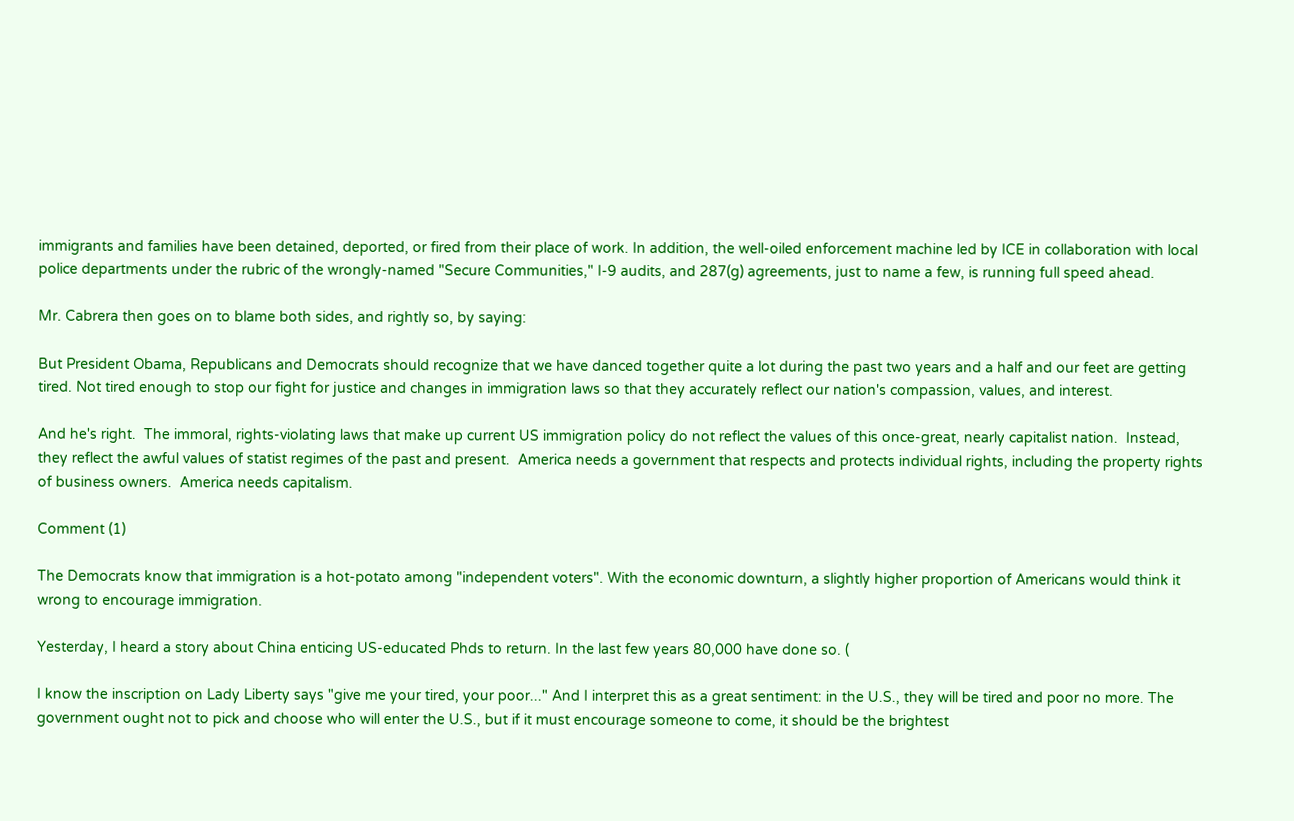immigrants and families have been detained, deported, or fired from their place of work. In addition, the well-oiled enforcement machine led by ICE in collaboration with local police departments under the rubric of the wrongly-named "Secure Communities," I-9 audits, and 287(g) agreements, just to name a few, is running full speed ahead.

Mr. Cabrera then goes on to blame both sides, and rightly so, by saying:

But President Obama, Republicans and Democrats should recognize that we have danced together quite a lot during the past two years and a half and our feet are getting tired. Not tired enough to stop our fight for justice and changes in immigration laws so that they accurately reflect our nation's compassion, values, and interest.

And he's right.  The immoral, rights-violating laws that make up current US immigration policy do not reflect the values of this once-great, nearly capitalist nation.  Instead, they reflect the awful values of statist regimes of the past and present.  America needs a government that respects and protects individual rights, including the property rights of business owners.  America needs capitalism.

Comment (1)

The Democrats know that immigration is a hot-potato among "independent voters". With the economic downturn, a slightly higher proportion of Americans would think it wrong to encourage immigration.

Yesterday, I heard a story about China enticing US-educated Phds to return. In the last few years 80,000 have done so. (

I know the inscription on Lady Liberty says "give me your tired, your poor..." And I interpret this as a great sentiment: in the U.S., they will be tired and poor no more. The government ought not to pick and choose who will enter the U.S., but if it must encourage someone to come, it should be the brightest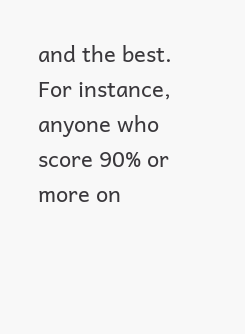and the best. For instance, anyone who score 90% or more on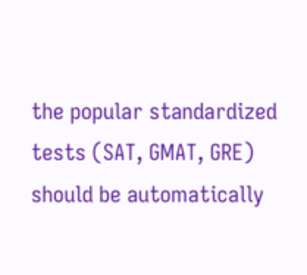the popular standardized tests (SAT, GMAT, GRE) should be automatically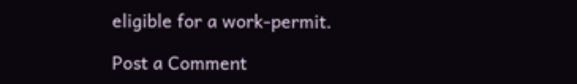eligible for a work-permit.

Post a Comment